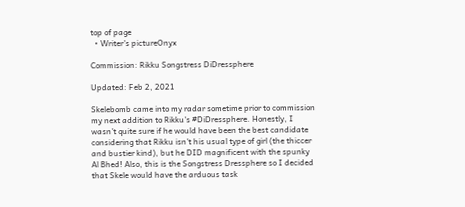top of page
  • Writer's pictureOnyx

Commission: Rikku Songstress DiDressphere

Updated: Feb 2, 2021

Skelebomb came into my radar sometime prior to commission my next addition to Rikku's #DiDressphere. Honestly, I wasn't quite sure if he would have been the best candidate considering that Rikku isn't his usual type of girl (the thiccer and bustier kind), but he DID magnificent with the spunky Al Bhed! Also, this is the Songstress Dressphere so I decided that Skele would have the arduous task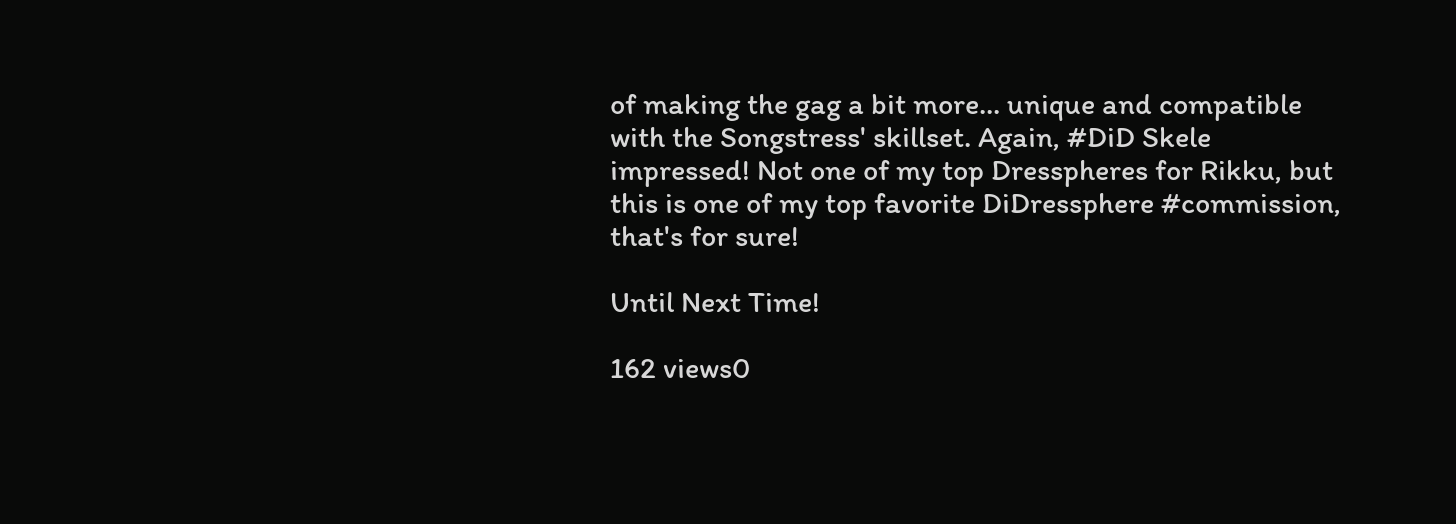of making the gag a bit more... unique and compatible with the Songstress' skillset. Again, #DiD Skele impressed! Not one of my top Dresspheres for Rikku, but this is one of my top favorite DiDressphere #commission, that's for sure!

Until Next Time!

162 views0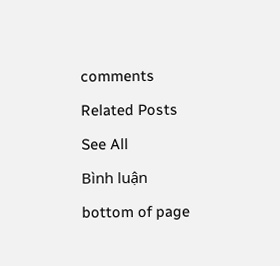comments

Related Posts

See All

Bình luận

bottom of page